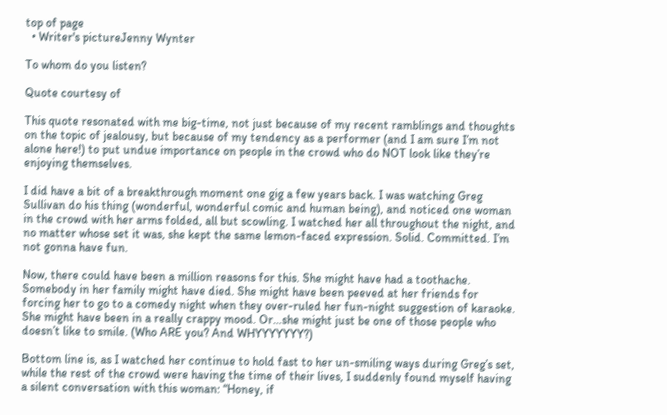top of page
  • Writer's pictureJenny Wynter

To whom do you listen?

Quote courtesy of

This quote resonated with me big-time, not just because of my recent ramblings and thoughts on the topic of jealousy, but because of my tendency as a performer (and I am sure I’m not alone here!) to put undue importance on people in the crowd who do NOT look like they’re enjoying themselves.

I did have a bit of a breakthrough moment one gig a few years back. I was watching Greg Sullivan do his thing (wonderful, wonderful comic and human being), and noticed one woman in the crowd with her arms folded, all but scowling. I watched her all throughout the night, and no matter whose set it was, she kept the same lemon-faced expression. Solid. Committed. I’m not gonna have fun.

Now, there could have been a million reasons for this. She might have had a toothache. Somebody in her family might have died. She might have been peeved at her friends for forcing her to go to a comedy night when they over-ruled her fun-night suggestion of karaoke. She might have been in a really crappy mood. Or…she might just be one of those people who doesn’t like to smile. (Who ARE you? And WHYYYYYYY?)

Bottom line is, as I watched her continue to hold fast to her un-smiling ways during Greg’s set, while the rest of the crowd were having the time of their lives, I suddenly found myself having a silent conversation with this woman: “Honey, if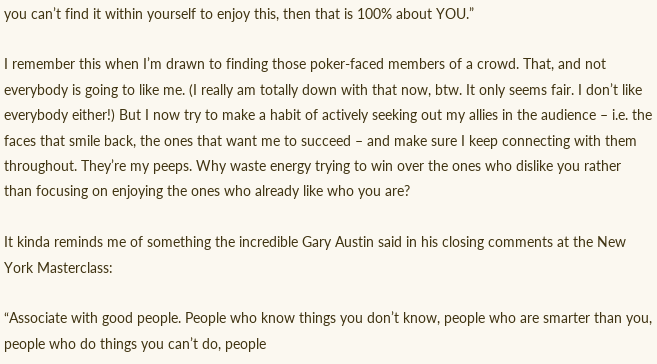you can’t find it within yourself to enjoy this, then that is 100% about YOU.”

I remember this when I’m drawn to finding those poker-faced members of a crowd. That, and not everybody is going to like me. (I really am totally down with that now, btw. It only seems fair. I don’t like everybody either!) But I now try to make a habit of actively seeking out my allies in the audience – i.e. the faces that smile back, the ones that want me to succeed – and make sure I keep connecting with them throughout. They’re my peeps. Why waste energy trying to win over the ones who dislike you rather than focusing on enjoying the ones who already like who you are?

It kinda reminds me of something the incredible Gary Austin said in his closing comments at the New York Masterclass:

“Associate with good people. People who know things you don’t know, people who are smarter than you, people who do things you can’t do, people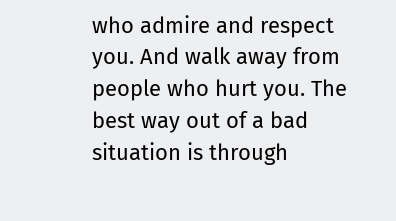who admire and respect you. And walk away from people who hurt you. The best way out of a bad situation is through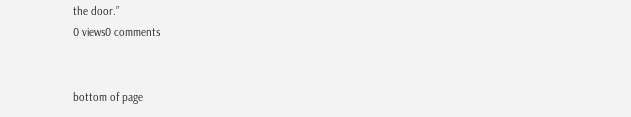the door.”
0 views0 comments


bottom of page